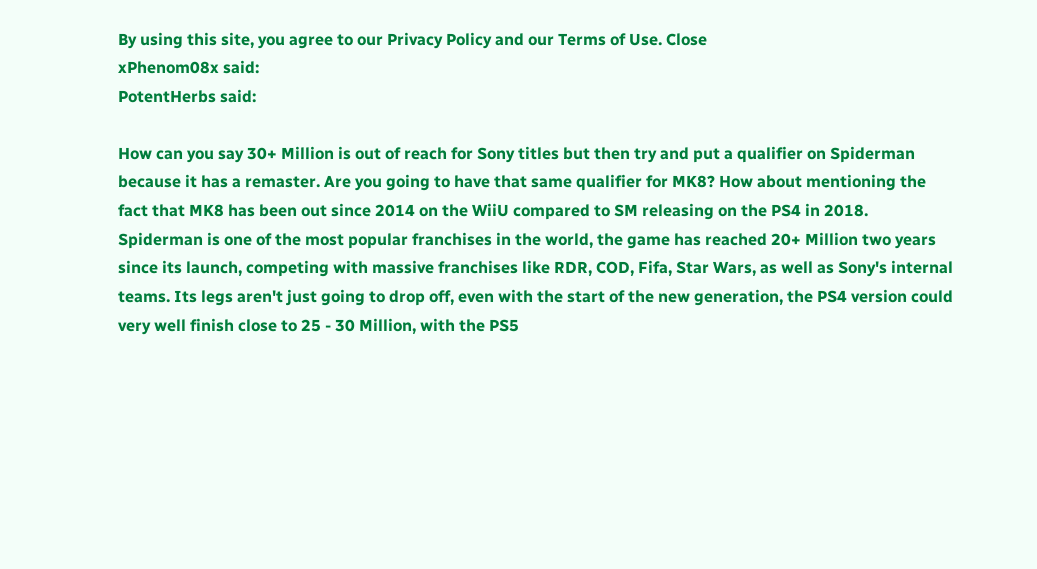By using this site, you agree to our Privacy Policy and our Terms of Use. Close
xPhenom08x said:
PotentHerbs said:

How can you say 30+ Million is out of reach for Sony titles but then try and put a qualifier on Spiderman because it has a remaster. Are you going to have that same qualifier for MK8? How about mentioning the fact that MK8 has been out since 2014 on the WiiU compared to SM releasing on the PS4 in 2018. Spiderman is one of the most popular franchises in the world, the game has reached 20+ Million two years since its launch, competing with massive franchises like RDR, COD, Fifa, Star Wars, as well as Sony's internal teams. Its legs aren't just going to drop off, even with the start of the new generation, the PS4 version could very well finish close to 25 - 30 Million, with the PS5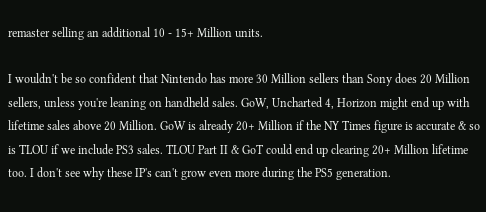remaster selling an additional 10 - 15+ Million units.

I wouldn't be so confident that Nintendo has more 30 Million sellers than Sony does 20 Million sellers, unless you're leaning on handheld sales. GoW, Uncharted 4, Horizon might end up with lifetime sales above 20 Million. GoW is already 20+ Million if the NY Times figure is accurate & so is TLOU if we include PS3 sales. TLOU Part II & GoT could end up clearing 20+ Million lifetime too. I don't see why these IP's can't grow even more during the PS5 generation.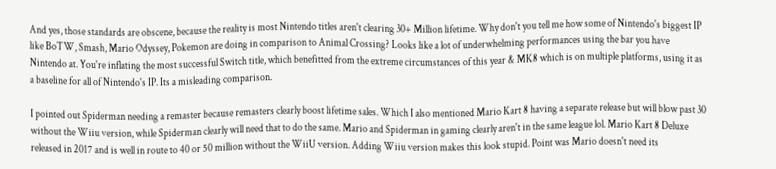And yes, those standards are obscene, because the reality is most Nintendo titles aren't clearing 30+ Million lifetime. Why don't you tell me how some of Nintendo's biggest IP like BoTW, Smash, Mario Odyssey, Pokemon are doing in comparison to Animal Crossing? Looks like a lot of underwhelming performances using the bar you have Nintendo at. You're inflating the most successful Switch title, which benefitted from the extreme circumstances of this year & MK8 which is on multiple platforms, using it as a baseline for all of Nintendo's IP. Its a misleading comparison.

I pointed out Spiderman needing a remaster because remasters clearly boost lifetime sales. Which I also mentioned Mario Kart 8 having a separate release but will blow past 30 without the Wiiu version, while Spiderman clearly will need that to do the same. Mario and Spiderman in gaming clearly aren't in the same league lol. Mario Kart 8 Deluxe released in 2017 and is well in route to 40 or 50 million without the WiiU version. Adding Wiiu version makes this look stupid. Point was Mario doesn't need its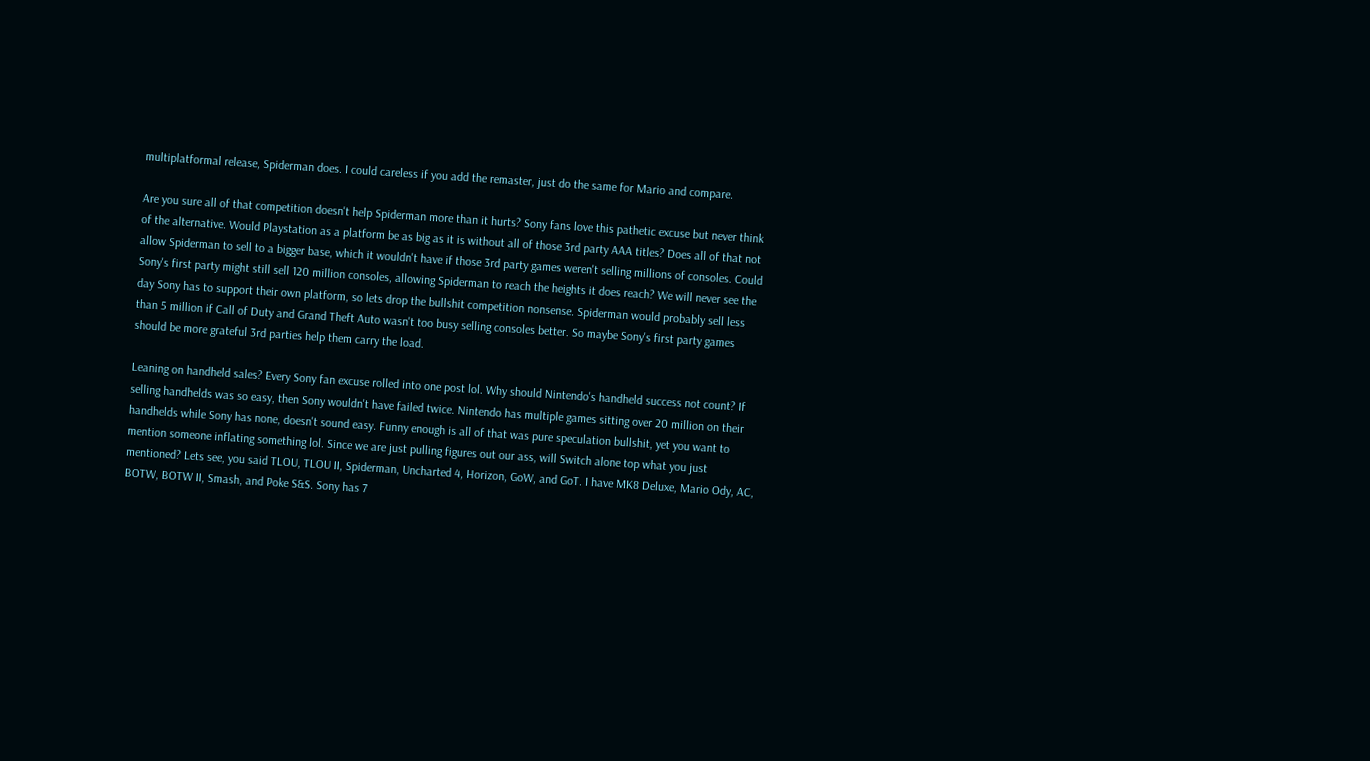multiplatformal release, Spiderman does. I could careless if you add the remaster, just do the same for Mario and compare.

Are you sure all of that competition doesn't help Spiderman more than it hurts? Sony fans love this pathetic excuse but never think of the alternative. Would Playstation as a platform be as big as it is without all of those 3rd party AAA titles? Does all of that not allow Spiderman to sell to a bigger base, which it wouldn't have if those 3rd party games weren't selling millions of consoles. Could Sony's first party might still sell 120 million consoles, allowing Spiderman to reach the heights it does reach? We will never see the day Sony has to support their own platform, so lets drop the bullshit competition nonsense. Spiderman would probably sell less than 5 million if Call of Duty and Grand Theft Auto wasn't too busy selling consoles better. So maybe Sony's first party games should be more grateful 3rd parties help them carry the load.

Leaning on handheld sales? Every Sony fan excuse rolled into one post lol. Why should Nintendo's handheld success not count? If selling handhelds was so easy, then Sony wouldn't have failed twice. Nintendo has multiple games sitting over 20 million on their handhelds while Sony has none, doesn't sound easy. Funny enough is all of that was pure speculation bullshit, yet you want to mention someone inflating something lol. Since we are just pulling figures out our ass, will Switch alone top what you just mentioned? Lets see, you said TLOU, TLOU II, Spiderman, Uncharted 4, Horizon, GoW, and GoT. I have MK8 Deluxe, Mario Ody, AC, BOTW, BOTW II, Smash, and Poke S&S. Sony has 7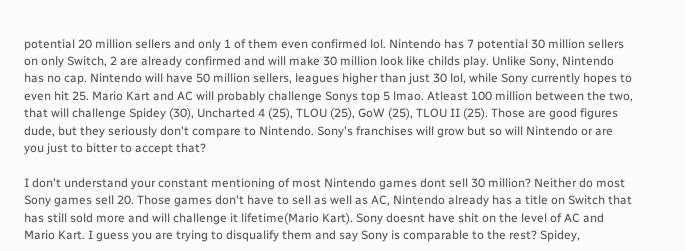potential 20 million sellers and only 1 of them even confirmed lol. Nintendo has 7 potential 30 million sellers on only Switch, 2 are already confirmed and will make 30 million look like childs play. Unlike Sony, Nintendo has no cap. Nintendo will have 50 million sellers, leagues higher than just 30 lol, while Sony currently hopes to even hit 25. Mario Kart and AC will probably challenge Sonys top 5 lmao. Atleast 100 million between the two, that will challenge Spidey (30), Uncharted 4 (25), TLOU (25), GoW (25), TLOU II (25). Those are good figures dude, but they seriously don't compare to Nintendo. Sony's franchises will grow but so will Nintendo or are you just to bitter to accept that?

I don't understand your constant mentioning of most Nintendo games dont sell 30 million? Neither do most Sony games sell 20. Those games don't have to sell as well as AC, Nintendo already has a title on Switch that has still sold more and will challenge it lifetime(Mario Kart). Sony doesnt have shit on the level of AC and Mario Kart. I guess you are trying to disqualify them and say Sony is comparable to the rest? Spidey,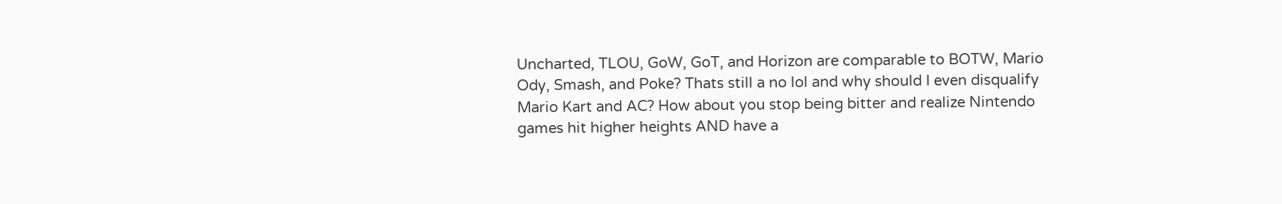Uncharted, TLOU, GoW, GoT, and Horizon are comparable to BOTW, Mario Ody, Smash, and Poke? Thats still a no lol and why should I even disqualify Mario Kart and AC? How about you stop being bitter and realize Nintendo games hit higher heights AND have a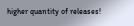higher quantity of releases!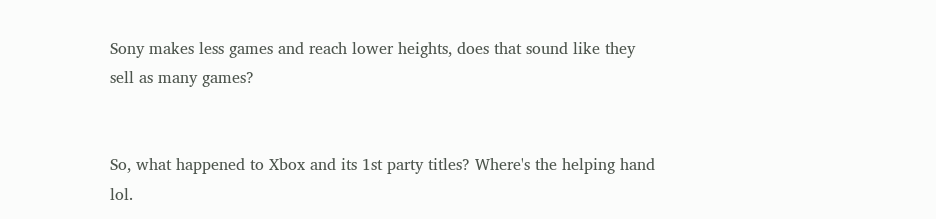Sony makes less games and reach lower heights, does that sound like they sell as many games?


So, what happened to Xbox and its 1st party titles? Where's the helping hand lol.